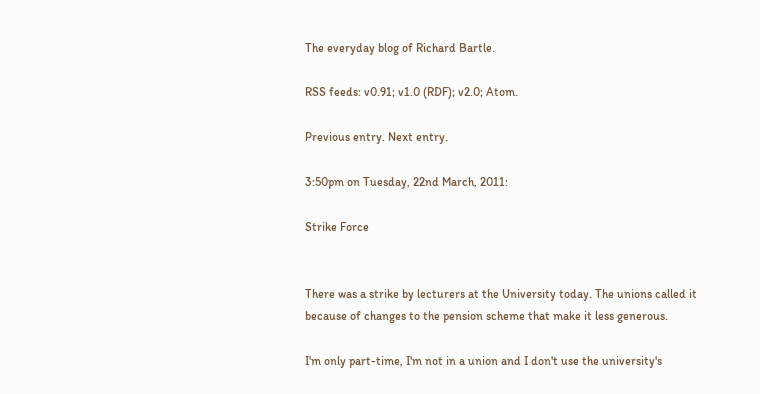The everyday blog of Richard Bartle.

RSS feeds: v0.91; v1.0 (RDF); v2.0; Atom.

Previous entry. Next entry.

3:50pm on Tuesday, 22nd March, 2011:

Strike Force


There was a strike by lecturers at the University today. The unions called it because of changes to the pension scheme that make it less generous.

I'm only part-time, I'm not in a union and I don't use the university's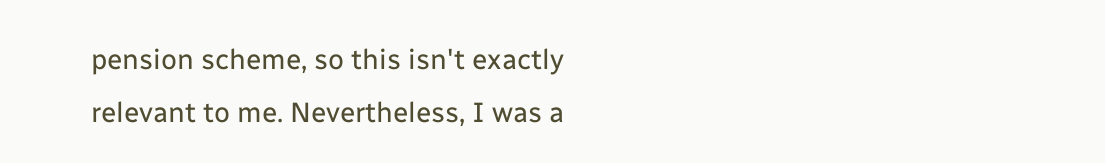pension scheme, so this isn't exactly relevant to me. Nevertheless, I was a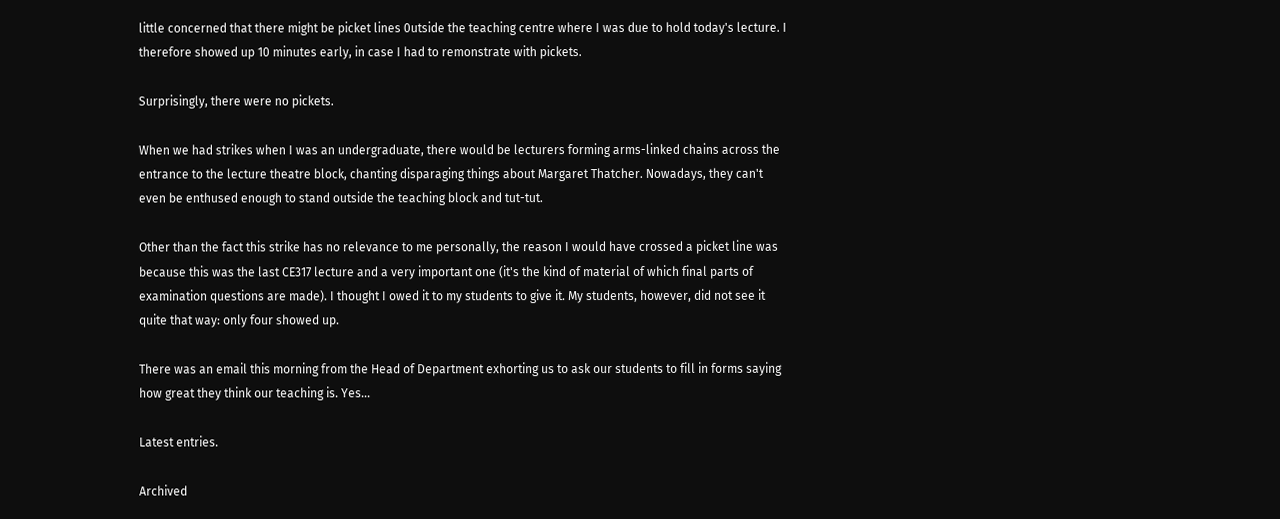little concerned that there might be picket lines 0utside the teaching centre where I was due to hold today's lecture. I therefore showed up 10 minutes early, in case I had to remonstrate with pickets.

Surprisingly, there were no pickets.

When we had strikes when I was an undergraduate, there would be lecturers forming arms-linked chains across the entrance to the lecture theatre block, chanting disparaging things about Margaret Thatcher. Nowadays, they can't even be enthused enough to stand outside the teaching block and tut-tut.

Other than the fact this strike has no relevance to me personally, the reason I would have crossed a picket line was because this was the last CE317 lecture and a very important one (it's the kind of material of which final parts of examination questions are made). I thought I owed it to my students to give it. My students, however, did not see it quite that way: only four showed up.

There was an email this morning from the Head of Department exhorting us to ask our students to fill in forms saying how great they think our teaching is. Yes...

Latest entries.

Archived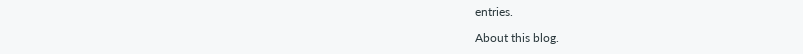entries.

About this blog.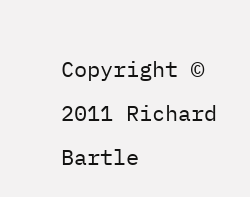Copyright © 2011 Richard Bartle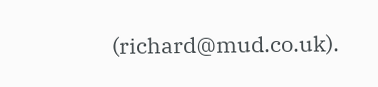(richard@mud.co.uk).